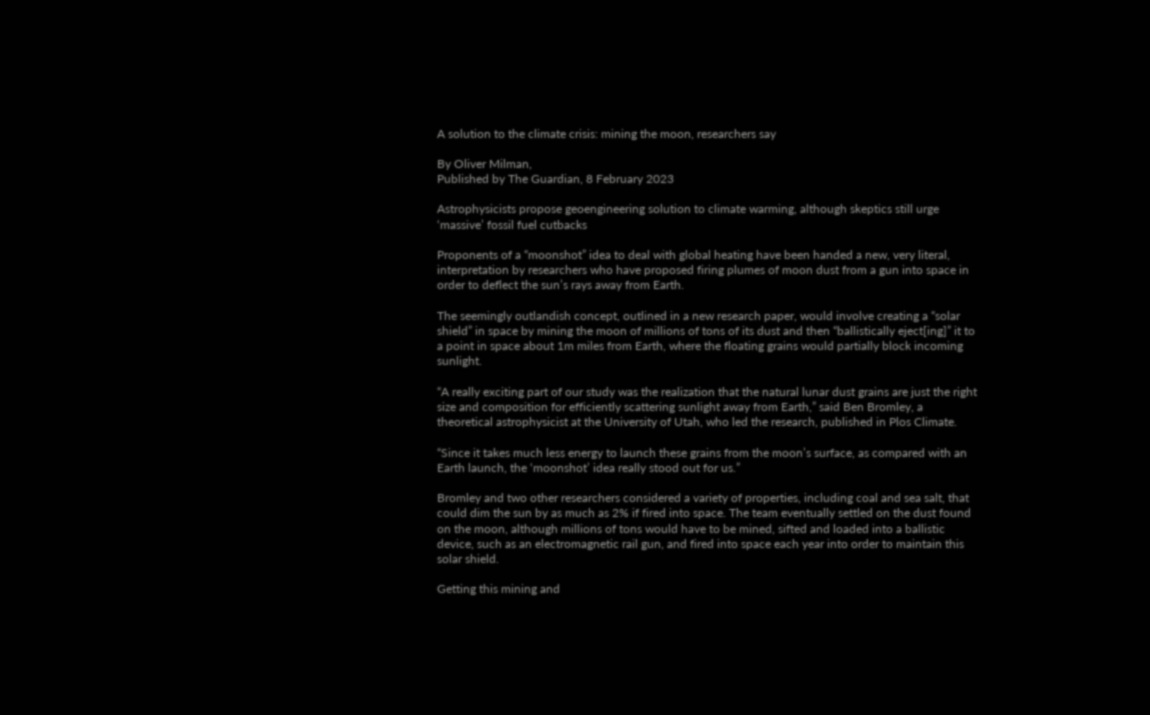A solution to the climate crisis: mining the moon, researchers say

By Oliver Milman,
Published by The Guardian, 8 February 2023

Astrophysicists propose geoengineering solution to climate warming, although skeptics still urge ‘massive’ fossil fuel cutbacks

Proponents of a “moonshot” idea to deal with global heating have been handed a new, very literal, interpretation by researchers who have proposed firing plumes of moon dust from a gun into space in order to deflect the sun’s rays away from Earth.

The seemingly outlandish concept, outlined in a new research paper, would involve creating a “solar shield” in space by mining the moon of millions of tons of its dust and then “ballistically eject[ing]” it to a point in space about 1m miles from Earth, where the floating grains would partially block incoming sunlight.

“A really exciting part of our study was the realization that the natural lunar dust grains are just the right size and composition for efficiently scattering sunlight away from Earth,” said Ben Bromley, a theoretical astrophysicist at the University of Utah, who led the research, published in Plos Climate.

“Since it takes much less energy to launch these grains from the moon’s surface, as compared with an Earth launch, the ‘moonshot’ idea really stood out for us.”

Bromley and two other researchers considered a variety of properties, including coal and sea salt, that could dim the sun by as much as 2% if fired into space. The team eventually settled on the dust found on the moon, although millions of tons would have to be mined, sifted and loaded into a ballistic device, such as an electromagnetic rail gun, and fired into space each year into order to maintain this solar shield.

Getting this mining and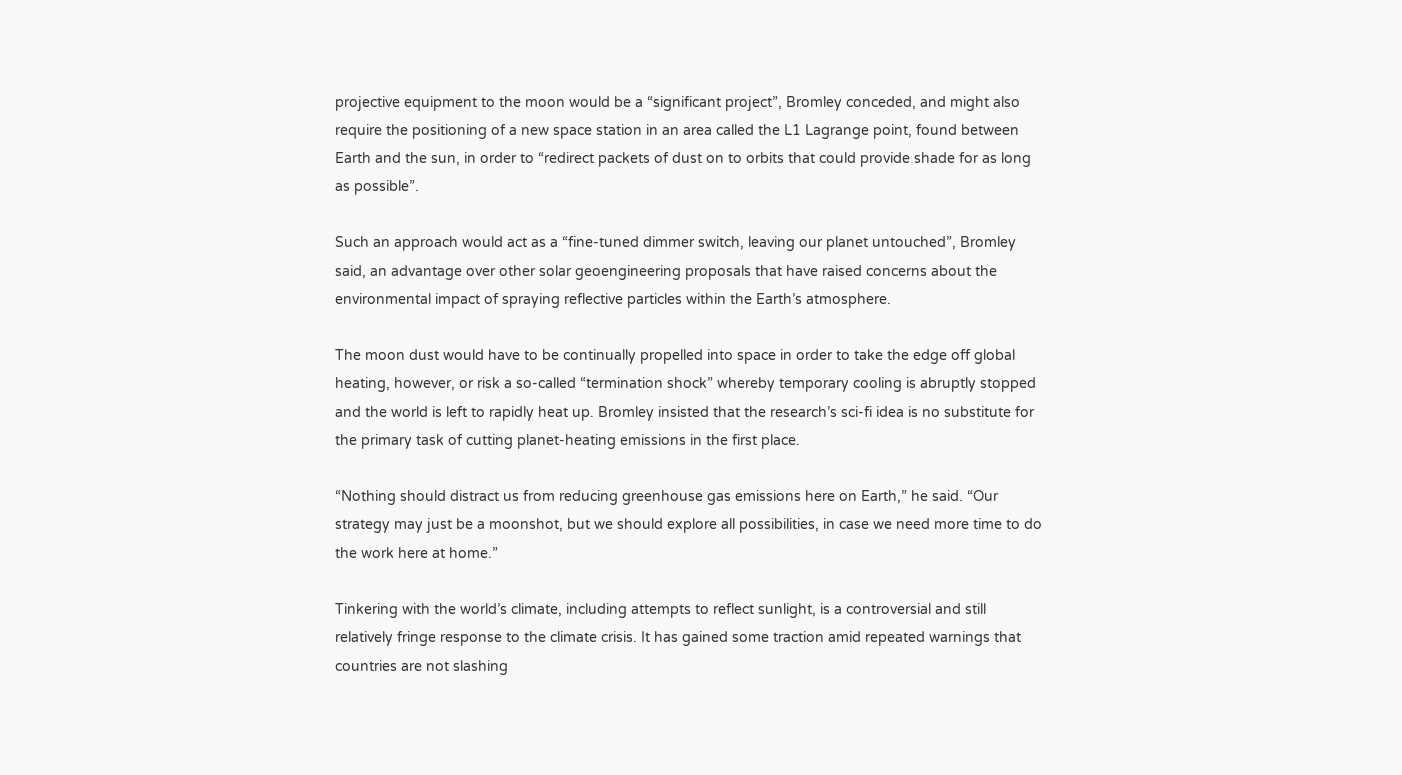projective equipment to the moon would be a “significant project”, Bromley conceded, and might also require the positioning of a new space station in an area called the L1 Lagrange point, found between Earth and the sun, in order to “redirect packets of dust on to orbits that could provide shade for as long as possible”.

Such an approach would act as a “fine-tuned dimmer switch, leaving our planet untouched”, Bromley said, an advantage over other solar geoengineering proposals that have raised concerns about the environmental impact of spraying reflective particles within the Earth’s atmosphere.

The moon dust would have to be continually propelled into space in order to take the edge off global heating, however, or risk a so-called “termination shock” whereby temporary cooling is abruptly stopped and the world is left to rapidly heat up. Bromley insisted that the research’s sci-fi idea is no substitute for the primary task of cutting planet-heating emissions in the first place.

“Nothing should distract us from reducing greenhouse gas emissions here on Earth,” he said. “Our strategy may just be a moonshot, but we should explore all possibilities, in case we need more time to do the work here at home.”

Tinkering with the world’s climate, including attempts to reflect sunlight, is a controversial and still relatively fringe response to the climate crisis. It has gained some traction amid repeated warnings that countries are not slashing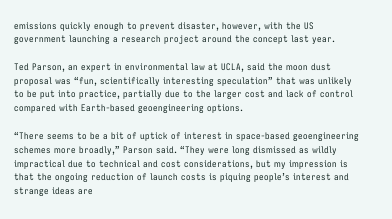emissions quickly enough to prevent disaster, however, with the US government launching a research project around the concept last year.

Ted Parson, an expert in environmental law at UCLA, said the moon dust proposal was “fun, scientifically interesting speculation” that was unlikely to be put into practice, partially due to the larger cost and lack of control compared with Earth-based geoengineering options.

“There seems to be a bit of uptick of interest in space-based geoengineering schemes more broadly,” Parson said. “They were long dismissed as wildly impractical due to technical and cost considerations, but my impression is that the ongoing reduction of launch costs is piquing people’s interest and strange ideas are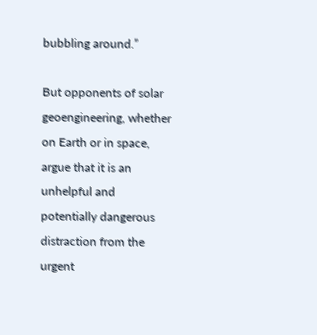bubbling around.”

But opponents of solar geoengineering, whether on Earth or in space, argue that it is an unhelpful and potentially dangerous distraction from the urgent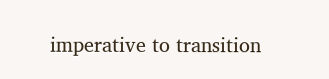imperative to transition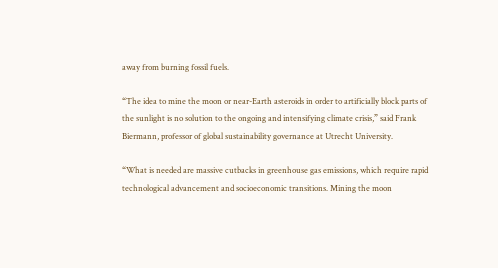away from burning fossil fuels.

“The idea to mine the moon or near-Earth asteroids in order to artificially block parts of the sunlight is no solution to the ongoing and intensifying climate crisis,” said Frank Biermann, professor of global sustainability governance at Utrecht University.

“What is needed are massive cutbacks in greenhouse gas emissions, which require rapid technological advancement and socioeconomic transitions. Mining the moon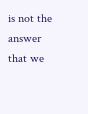is not the answer that we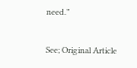need.”

See; Original Article